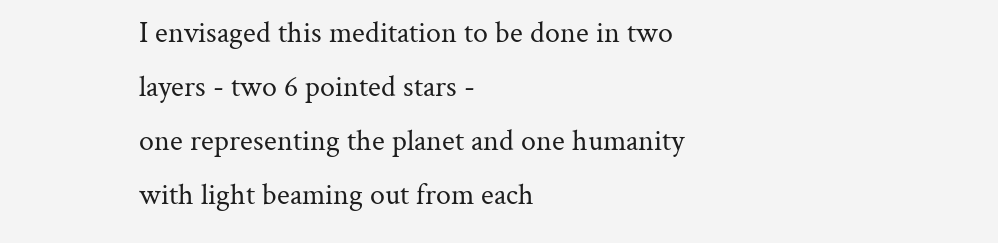I envisaged this meditation to be done in two layers - two 6 pointed stars -
one representing the planet and one humanity
with light beaming out from each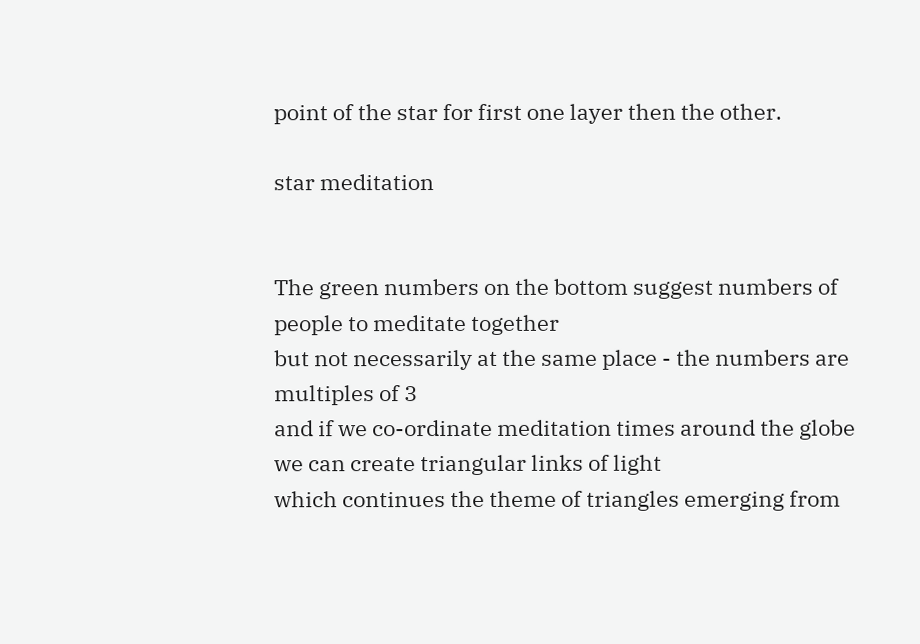point of the star for first one layer then the other.

star meditation


The green numbers on the bottom suggest numbers of people to meditate together
but not necessarily at the same place - the numbers are multiples of 3
and if we co-ordinate meditation times around the globe we can create triangular links of light
which continues the theme of triangles emerging from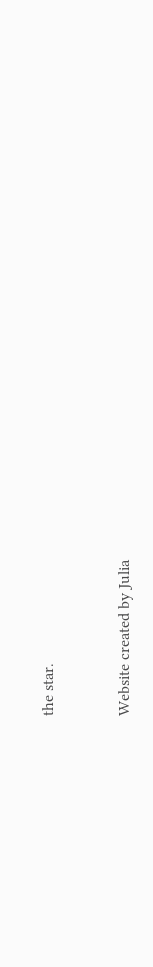the star.


Website created by Julia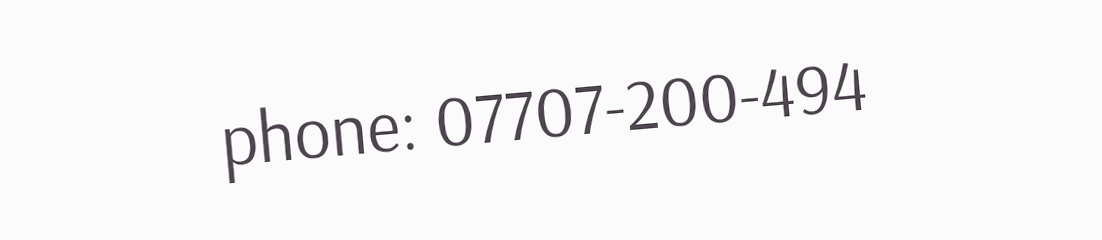phone: 07707-200-494